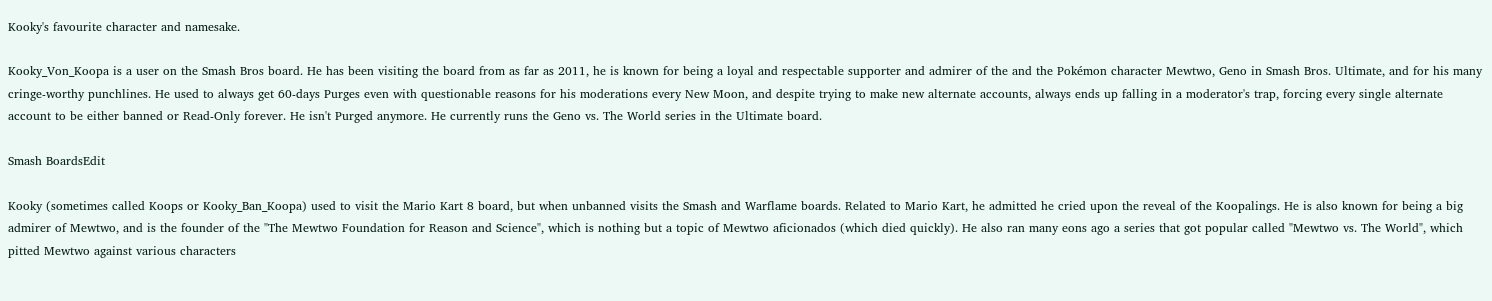Kooky's favourite character and namesake.

Kooky_Von_Koopa is a user on the Smash Bros board. He has been visiting the board from as far as 2011, he is known for being a loyal and respectable supporter and admirer of the and the Pokémon character Mewtwo, Geno in Smash Bros. Ultimate, and for his many cringe-worthy punchlines. He used to always get 60-days Purges even with questionable reasons for his moderations every New Moon, and despite trying to make new alternate accounts, always ends up falling in a moderator's trap, forcing every single alternate account to be either banned or Read-Only forever. He isn't Purged anymore. He currently runs the Geno vs. The World series in the Ultimate board.

Smash BoardsEdit

Kooky (sometimes called Koops or Kooky_Ban_Koopa) used to visit the Mario Kart 8 board, but when unbanned visits the Smash and Warflame boards. Related to Mario Kart, he admitted he cried upon the reveal of the Koopalings. He is also known for being a big admirer of Mewtwo, and is the founder of the "The Mewtwo Foundation for Reason and Science", which is nothing but a topic of Mewtwo aficionados (which died quickly). He also ran many eons ago a series that got popular called "Mewtwo vs. The World", which pitted Mewtwo against various characters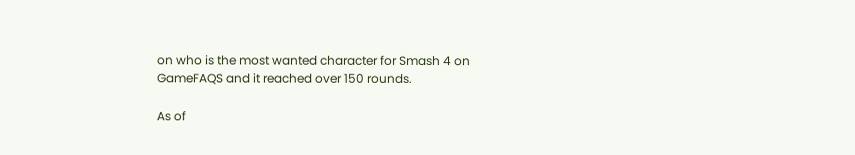on who is the most wanted character for Smash 4 on GameFAQS and it reached over 150 rounds.

As of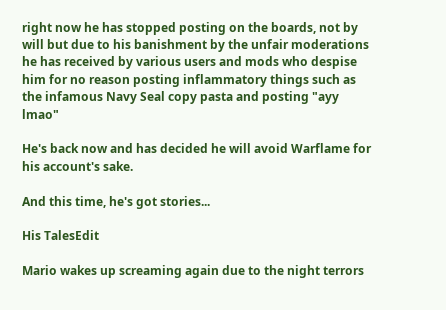right now he has stopped posting on the boards, not by will but due to his banishment by the unfair moderations he has received by various users and mods who despise him for no reason posting inflammatory things such as the infamous Navy Seal copy pasta and posting "ayy lmao"

He's back now and has decided he will avoid Warflame for his account's sake.

And this time, he's got stories...

His TalesEdit

Mario wakes up screaming again due to the night terrors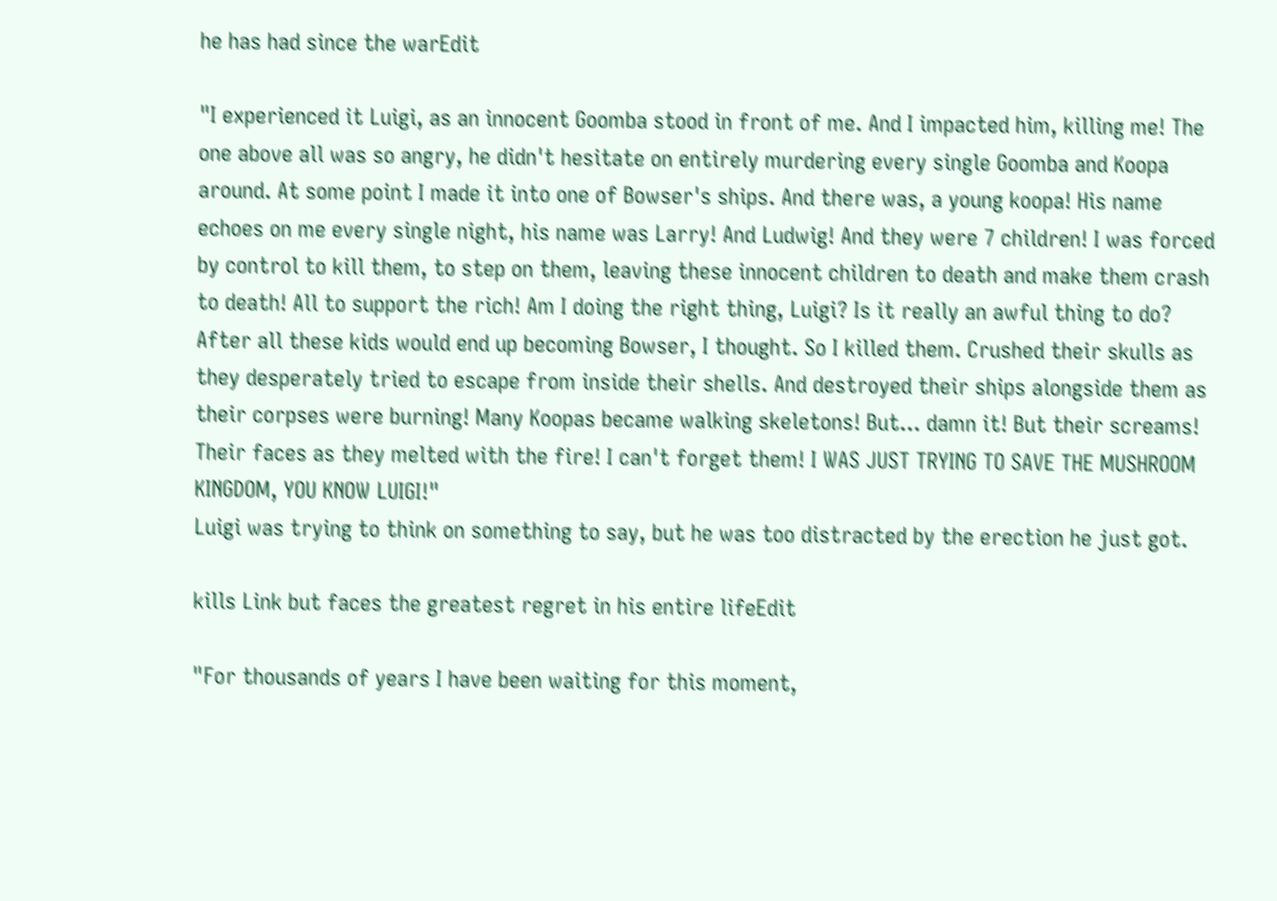he has had since the warEdit

"I experienced it Luigi, as an innocent Goomba stood in front of me. And I impacted him, killing me! The one above all was so angry, he didn't hesitate on entirely murdering every single Goomba and Koopa around. At some point I made it into one of Bowser's ships. And there was, a young koopa! His name echoes on me every single night, his name was Larry! And Ludwig! And they were 7 children! I was forced by control to kill them, to step on them, leaving these innocent children to death and make them crash to death! All to support the rich! Am I doing the right thing, Luigi? Is it really an awful thing to do? After all these kids would end up becoming Bowser, I thought. So I killed them. Crushed their skulls as they desperately tried to escape from inside their shells. And destroyed their ships alongside them as their corpses were burning! Many Koopas became walking skeletons! But... damn it! But their screams! Their faces as they melted with the fire! I can't forget them! I WAS JUST TRYING TO SAVE THE MUSHROOM KINGDOM, YOU KNOW LUIGI!"
Luigi was trying to think on something to say, but he was too distracted by the erection he just got.

kills Link but faces the greatest regret in his entire lifeEdit

"For thousands of years I have been waiting for this moment,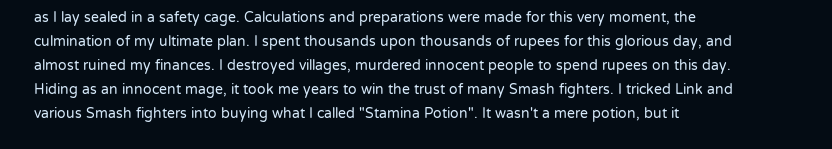as I lay sealed in a safety cage. Calculations and preparations were made for this very moment, the culmination of my ultimate plan. I spent thousands upon thousands of rupees for this glorious day, and almost ruined my finances. I destroyed villages, murdered innocent people to spend rupees on this day.
Hiding as an innocent mage, it took me years to win the trust of many Smash fighters. I tricked Link and various Smash fighters into buying what I called "Stamina Potion". It wasn't a mere potion, but it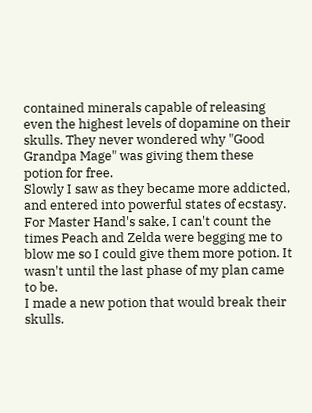contained minerals capable of releasing even the highest levels of dopamine on their skulls. They never wondered why "Good Grandpa Mage" was giving them these potion for free.
Slowly I saw as they became more addicted, and entered into powerful states of ecstasy. For Master Hand's sake, I can't count the times Peach and Zelda were begging me to blow me so I could give them more potion. It wasn't until the last phase of my plan came to be.
I made a new potion that would break their skulls.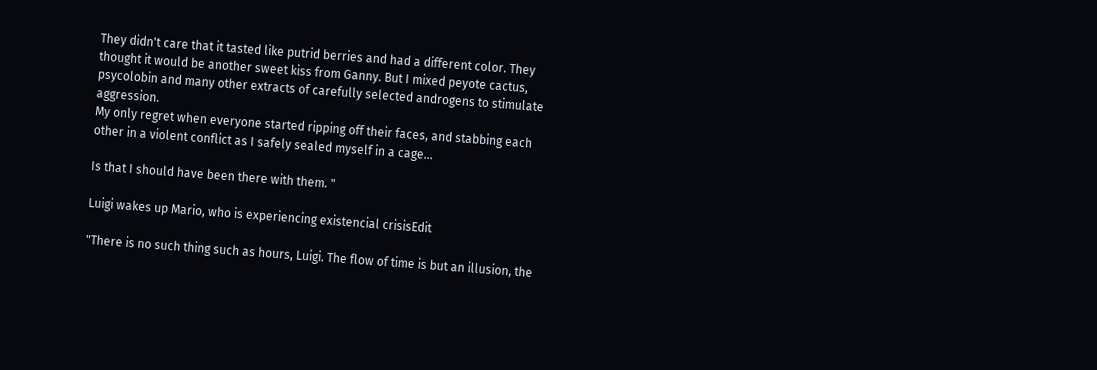They didn't care that it tasted like putrid berries and had a different color. They thought it would be another sweet kiss from Ganny. But I mixed peyote cactus, psycolobin and many other extracts of carefully selected androgens to stimulate aggression.
My only regret when everyone started ripping off their faces, and stabbing each other in a violent conflict as I safely sealed myself in a cage...

Is that I should have been there with them. "

Luigi wakes up Mario, who is experiencing existencial crisisEdit

"There is no such thing such as hours, Luigi. The flow of time is but an illusion, the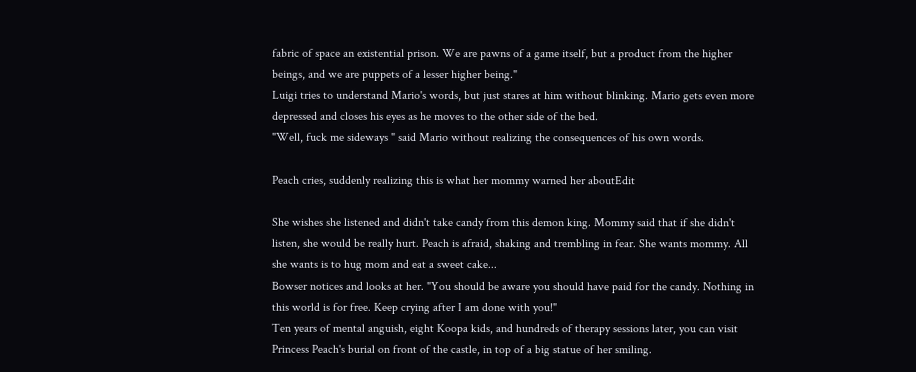fabric of space an existential prison. We are pawns of a game itself, but a product from the higher beings, and we are puppets of a lesser higher being."
Luigi tries to understand Mario's words, but just stares at him without blinking. Mario gets even more depressed and closes his eyes as he moves to the other side of the bed.
"Well, fuck me sideways " said Mario without realizing the consequences of his own words.

Peach cries, suddenly realizing this is what her mommy warned her aboutEdit

She wishes she listened and didn't take candy from this demon king. Mommy said that if she didn't listen, she would be really hurt. Peach is afraid, shaking and trembling in fear. She wants mommy. All she wants is to hug mom and eat a sweet cake...
Bowser notices and looks at her. "You should be aware you should have paid for the candy. Nothing in this world is for free. Keep crying after I am done with you!"
Ten years of mental anguish, eight Koopa kids, and hundreds of therapy sessions later, you can visit Princess Peach's burial on front of the castle, in top of a big statue of her smiling.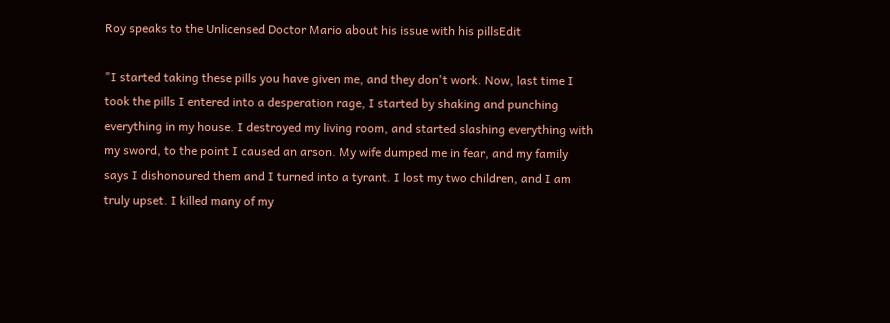Roy speaks to the Unlicensed Doctor Mario about his issue with his pillsEdit

"I started taking these pills you have given me, and they don't work. Now, last time I took the pills I entered into a desperation rage, I started by shaking and punching everything in my house. I destroyed my living room, and started slashing everything with my sword, to the point I caused an arson. My wife dumped me in fear, and my family says I dishonoured them and I turned into a tyrant. I lost my two children, and I am truly upset. I killed many of my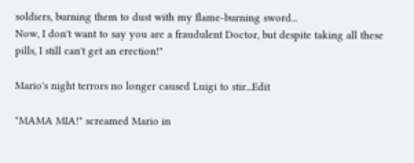soldiers, burning them to dust with my flame-burning sword...
Now, I don't want to say you are a fraudulent Doctor, but despite taking all these pills, I still can't get an erection!"

Mario's night terrors no longer caused Luigi to stir...Edit

"MAMA MIA!" screamed Mario in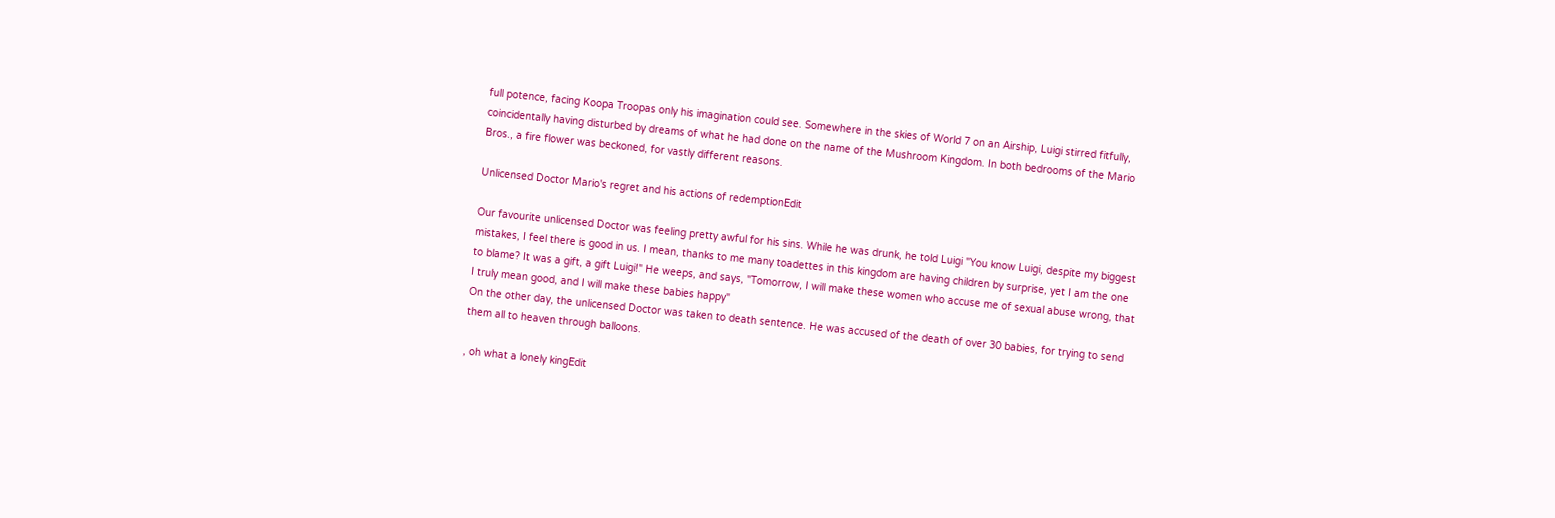full potence, facing Koopa Troopas only his imagination could see. Somewhere in the skies of World 7 on an Airship, Luigi stirred fitfully, coincidentally having disturbed by dreams of what he had done on the name of the Mushroom Kingdom. In both bedrooms of the Mario Bros., a fire flower was beckoned, for vastly different reasons.

Unlicensed Doctor Mario's regret and his actions of redemptionEdit

Our favourite unlicensed Doctor was feeling pretty awful for his sins. While he was drunk, he told Luigi "You know Luigi, despite my biggest mistakes, I feel there is good in us. I mean, thanks to me many toadettes in this kingdom are having children by surprise, yet I am the one to blame? It was a gift, a gift Luigi!" He weeps, and says, "Tomorrow, I will make these women who accuse me of sexual abuse wrong, that I truly mean good, and I will make these babies happy"
On the other day, the unlicensed Doctor was taken to death sentence. He was accused of the death of over 30 babies, for trying to send them all to heaven through balloons.

, oh what a lonely kingEdit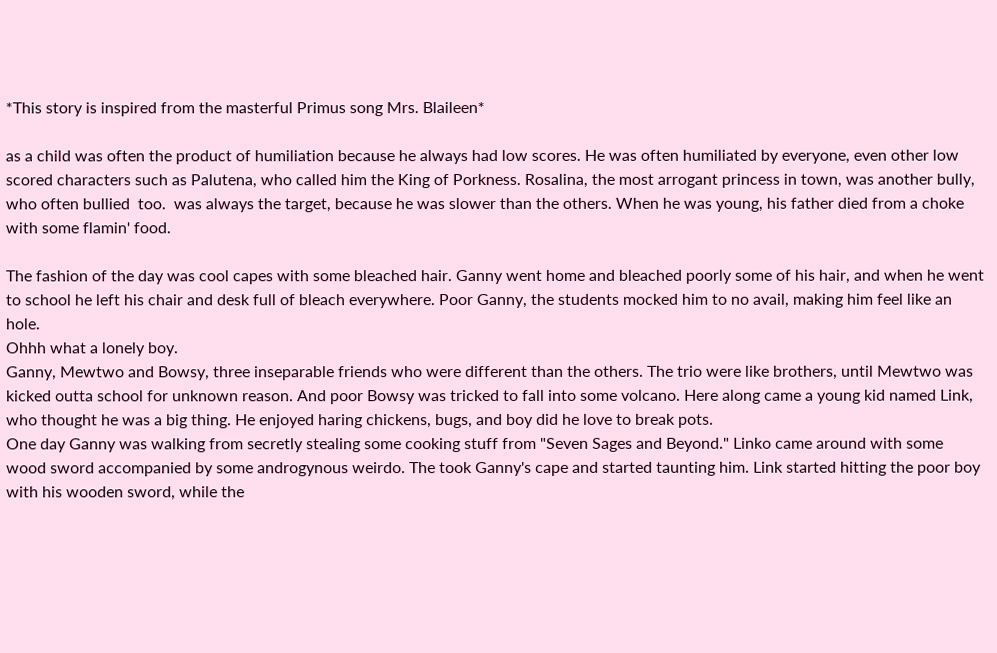*This story is inspired from the masterful Primus song Mrs. Blaileen*

as a child was often the product of humiliation because he always had low scores. He was often humiliated by everyone, even other low scored characters such as Palutena, who called him the King of Porkness. Rosalina, the most arrogant princess in town, was another bully, who often bullied  too.  was always the target, because he was slower than the others. When he was young, his father died from a choke with some flamin' food.

The fashion of the day was cool capes with some bleached hair. Ganny went home and bleached poorly some of his hair, and when he went to school he left his chair and desk full of bleach everywhere. Poor Ganny, the students mocked him to no avail, making him feel like an hole.
Ohhh what a lonely boy.
Ganny, Mewtwo and Bowsy, three inseparable friends who were different than the others. The trio were like brothers, until Mewtwo was kicked outta school for unknown reason. And poor Bowsy was tricked to fall into some volcano. Here along came a young kid named Link, who thought he was a big thing. He enjoyed haring chickens, bugs, and boy did he love to break pots.
One day Ganny was walking from secretly stealing some cooking stuff from "Seven Sages and Beyond." Linko came around with some wood sword accompanied by some androgynous weirdo. The took Ganny's cape and started taunting him. Link started hitting the poor boy with his wooden sword, while the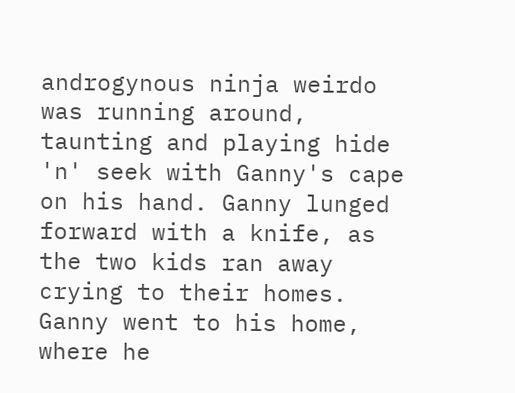androgynous ninja weirdo was running around, taunting and playing hide 'n' seek with Ganny's cape on his hand. Ganny lunged forward with a knife, as the two kids ran away crying to their homes.
Ganny went to his home, where he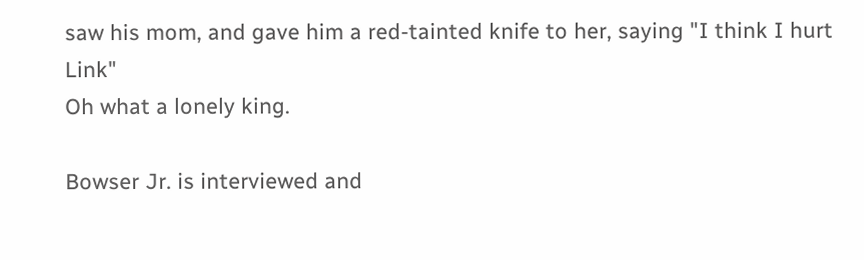saw his mom, and gave him a red-tainted knife to her, saying "I think I hurt Link"
Oh what a lonely king.

Bowser Jr. is interviewed and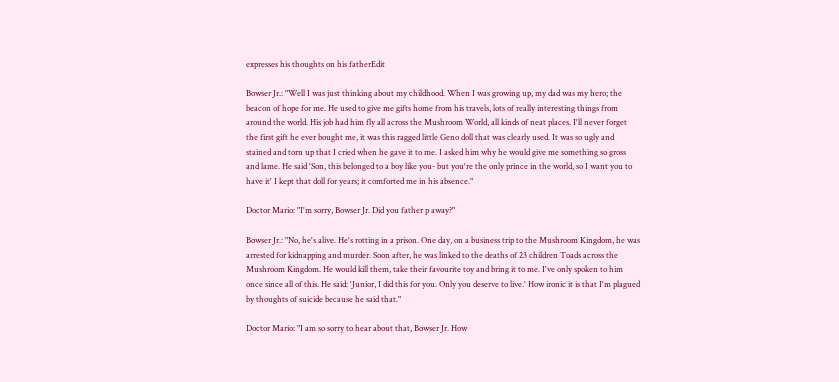expresses his thoughts on his fatherEdit

Bowser Jr.: "Well I was just thinking about my childhood. When I was growing up, my dad was my hero; the beacon of hope for me. He used to give me gifts home from his travels, lots of really interesting things from around the world. His job had him fly all across the Mushroom World, all kinds of neat places. I'll never forget the first gift he ever bought me, it was this ragged little Geno doll that was clearly used. It was so ugly and stained and torn up that I cried when he gave it to me. I asked him why he would give me something so gross and lame. He said 'Son, this belonged to a boy like you- but you're the only prince in the world, so I want you to have it' I kept that doll for years; it comforted me in his absence."

Doctor Mario: "I'm sorry, Bowser Jr. Did you father p away?"

Bowser Jr.: "No, he's alive. He's rotting in a prison. One day, on a business trip to the Mushroom Kingdom, he was arrested for kidnapping and murder. Soon after, he was linked to the deaths of 23 children Toads across the Mushroom Kingdom. He would kill them, take their favourite toy and bring it to me. I've only spoken to him once since all of this. He said: 'Junior, I did this for you. Only you deserve to live.' How ironic it is that I'm plagued by thoughts of suicide because he said that."

Doctor Mario: "I am so sorry to hear about that, Bowser Jr. How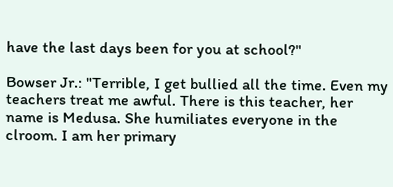have the last days been for you at school?"

Bowser Jr.: "Terrible, I get bullied all the time. Even my teachers treat me awful. There is this teacher, her name is Medusa. She humiliates everyone in the clroom. I am her primary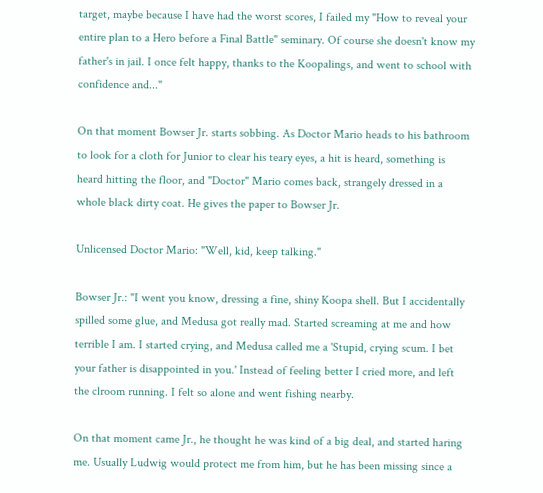target, maybe because I have had the worst scores, I failed my "How to reveal your entire plan to a Hero before a Final Battle" seminary. Of course she doesn't know my father's in jail. I once felt happy, thanks to the Koopalings, and went to school with confidence and..."

On that moment Bowser Jr. starts sobbing. As Doctor Mario heads to his bathroom to look for a cloth for Junior to clear his teary eyes, a hit is heard, something is heard hitting the floor, and "Doctor" Mario comes back, strangely dressed in a whole black dirty coat. He gives the paper to Bowser Jr.

Unlicensed Doctor Mario: "Well, kid, keep talking."

Bowser Jr.: "I went you know, dressing a fine, shiny Koopa shell. But I accidentally spilled some glue, and Medusa got really mad. Started screaming at me and how terrible I am. I started crying, and Medusa called me a 'Stupid, crying scum. I bet your father is disappointed in you.' Instead of feeling better I cried more, and left the clroom running. I felt so alone and went fishing nearby.

On that moment came Jr., he thought he was kind of a big deal, and started haring me. Usually Ludwig would protect me from him, but he has been missing since a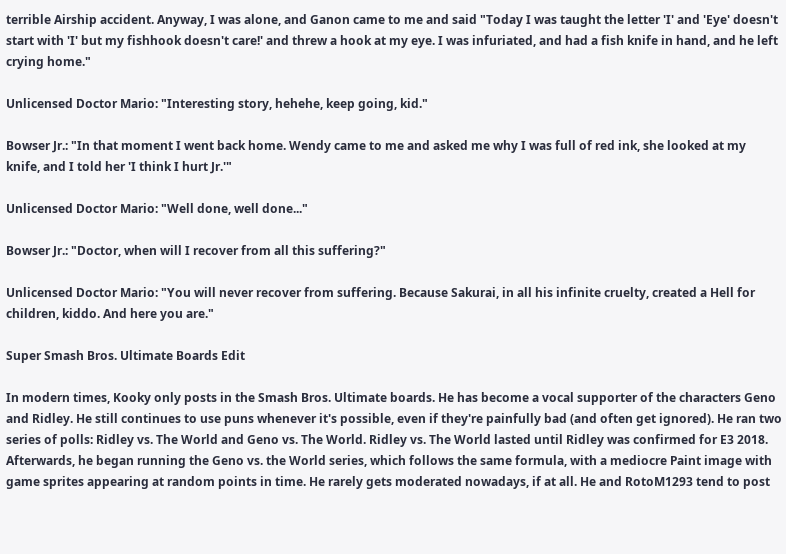terrible Airship accident. Anyway, I was alone, and Ganon came to me and said "Today I was taught the letter 'I' and 'Eye' doesn't start with 'I' but my fishhook doesn't care!' and threw a hook at my eye. I was infuriated, and had a fish knife in hand, and he left crying home."

Unlicensed Doctor Mario: "Interesting story, hehehe, keep going, kid."

Bowser Jr.: "In that moment I went back home. Wendy came to me and asked me why I was full of red ink, she looked at my knife, and I told her 'I think I hurt Jr.'"

Unlicensed Doctor Mario: "Well done, well done..."

Bowser Jr.: "Doctor, when will I recover from all this suffering?"

Unlicensed Doctor Mario: "You will never recover from suffering. Because Sakurai, in all his infinite cruelty, created a Hell for children, kiddo. And here you are."

Super Smash Bros. Ultimate Boards Edit

In modern times, Kooky only posts in the Smash Bros. Ultimate boards. He has become a vocal supporter of the characters Geno and Ridley. He still continues to use puns whenever it's possible, even if they're painfully bad (and often get ignored). He ran two series of polls: Ridley vs. The World and Geno vs. The World. Ridley vs. The World lasted until Ridley was confirmed for E3 2018. Afterwards, he began running the Geno vs. the World series, which follows the same formula, with a mediocre Paint image with game sprites appearing at random points in time. He rarely gets moderated nowadays, if at all. He and RotoM1293 tend to post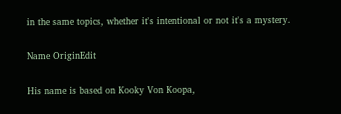in the same topics, whether it's intentional or not it's a mystery.

Name OriginEdit

His name is based on Kooky Von Koopa,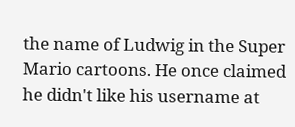the name of Ludwig in the Super Mario cartoons. He once claimed he didn't like his username at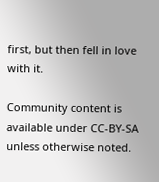first, but then fell in love with it.

Community content is available under CC-BY-SA unless otherwise noted.